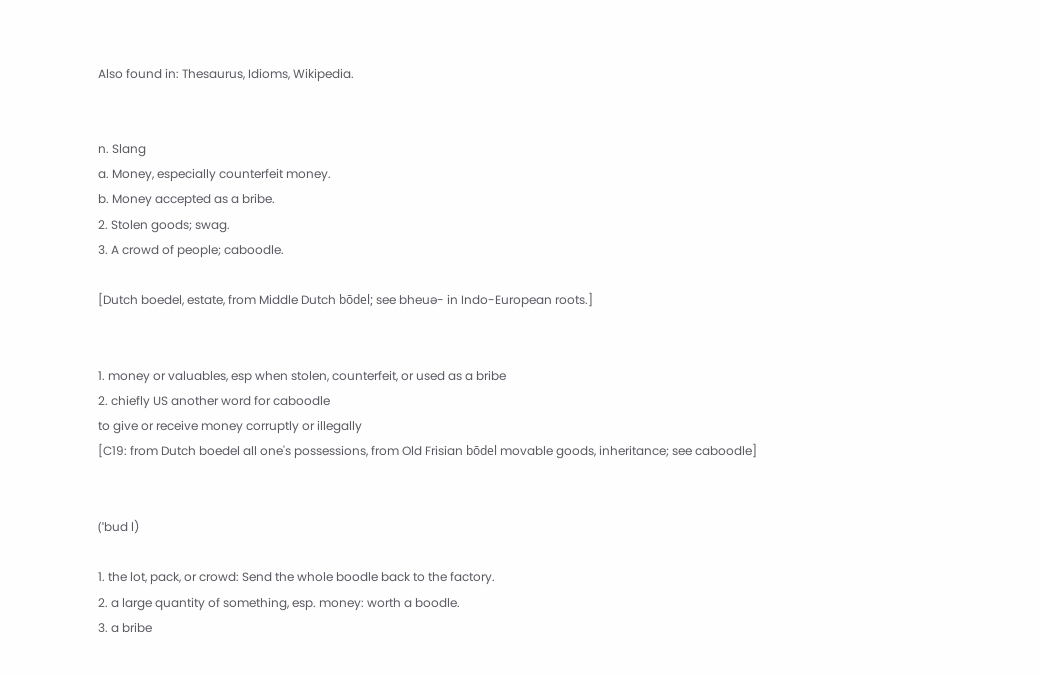Also found in: Thesaurus, Idioms, Wikipedia.


n. Slang
a. Money, especially counterfeit money.
b. Money accepted as a bribe.
2. Stolen goods; swag.
3. A crowd of people; caboodle.

[Dutch boedel, estate, from Middle Dutch bōdel; see bheuə- in Indo-European roots.]


1. money or valuables, esp when stolen, counterfeit, or used as a bribe
2. chiefly US another word for caboodle
to give or receive money corruptly or illegally
[C19: from Dutch boedel all one's possessions, from Old Frisian bōdel movable goods, inheritance; see caboodle]


(ˈbud l)

1. the lot, pack, or crowd: Send the whole boodle back to the factory.
2. a large quantity of something, esp. money: worth a boodle.
3. a bribe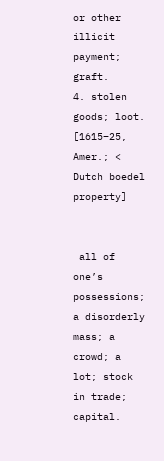or other illicit payment; graft.
4. stolen goods; loot.
[1615–25, Amer.; < Dutch boedel property]


 all of one’s possessions; a disorderly mass; a crowd; a lot; stock in trade; capital.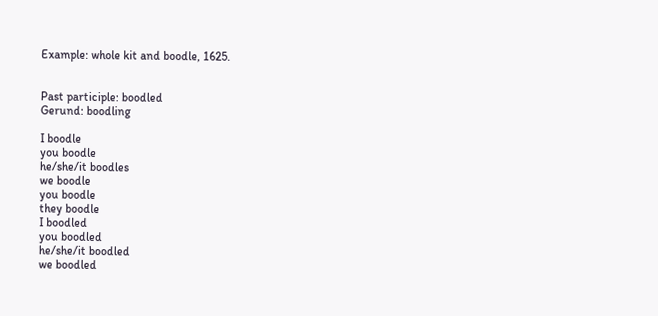Example: whole kit and boodle, 1625.


Past participle: boodled
Gerund: boodling

I boodle
you boodle
he/she/it boodles
we boodle
you boodle
they boodle
I boodled
you boodled
he/she/it boodled
we boodled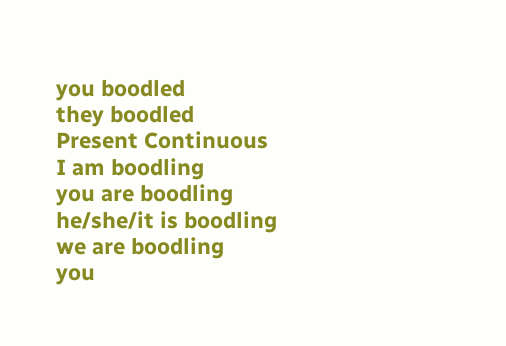you boodled
they boodled
Present Continuous
I am boodling
you are boodling
he/she/it is boodling
we are boodling
you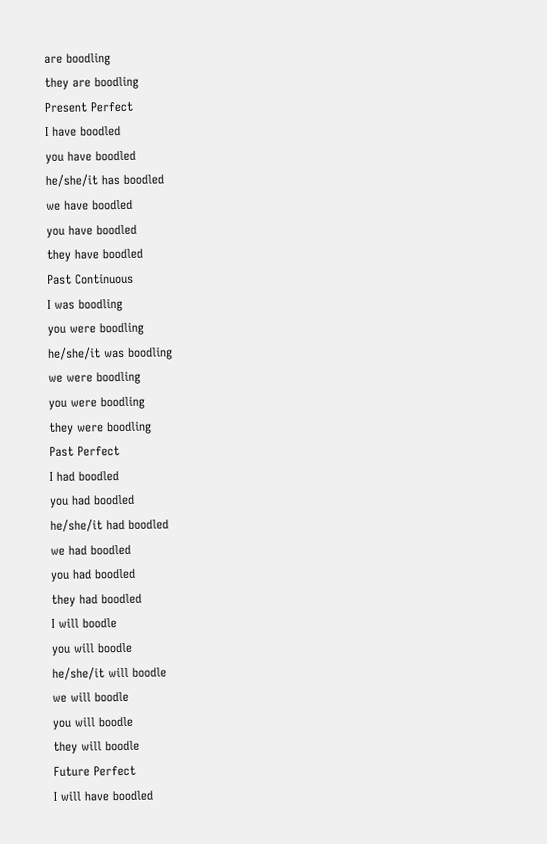are boodling
they are boodling
Present Perfect
I have boodled
you have boodled
he/she/it has boodled
we have boodled
you have boodled
they have boodled
Past Continuous
I was boodling
you were boodling
he/she/it was boodling
we were boodling
you were boodling
they were boodling
Past Perfect
I had boodled
you had boodled
he/she/it had boodled
we had boodled
you had boodled
they had boodled
I will boodle
you will boodle
he/she/it will boodle
we will boodle
you will boodle
they will boodle
Future Perfect
I will have boodled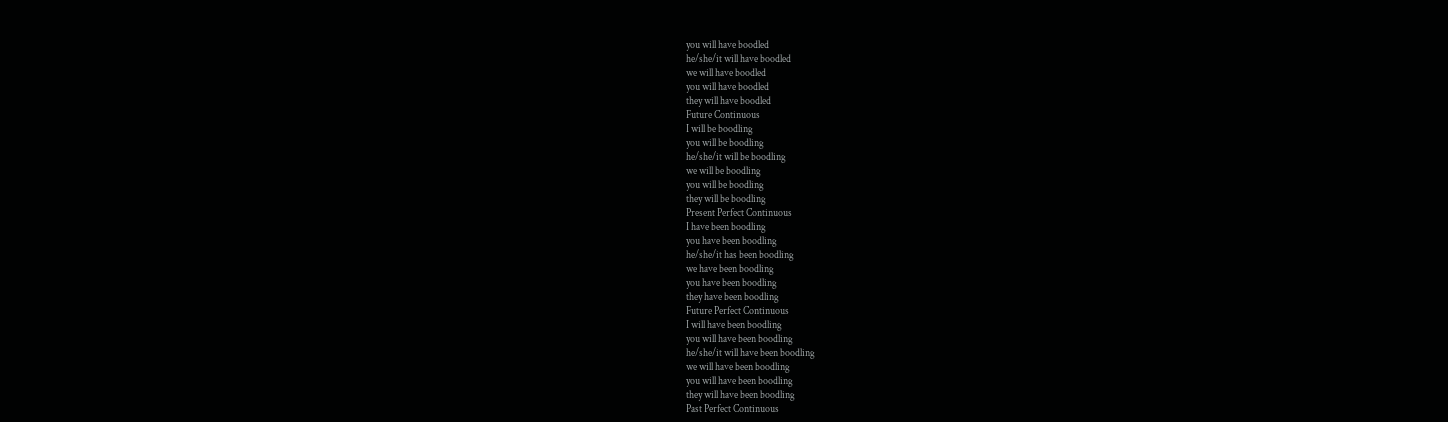you will have boodled
he/she/it will have boodled
we will have boodled
you will have boodled
they will have boodled
Future Continuous
I will be boodling
you will be boodling
he/she/it will be boodling
we will be boodling
you will be boodling
they will be boodling
Present Perfect Continuous
I have been boodling
you have been boodling
he/she/it has been boodling
we have been boodling
you have been boodling
they have been boodling
Future Perfect Continuous
I will have been boodling
you will have been boodling
he/she/it will have been boodling
we will have been boodling
you will have been boodling
they will have been boodling
Past Perfect Continuous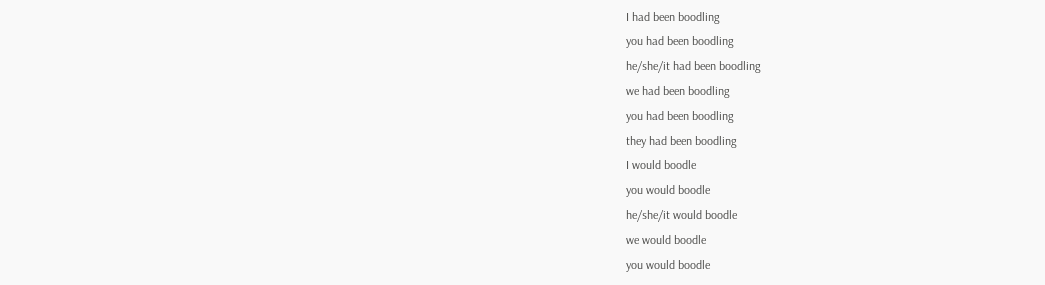I had been boodling
you had been boodling
he/she/it had been boodling
we had been boodling
you had been boodling
they had been boodling
I would boodle
you would boodle
he/she/it would boodle
we would boodle
you would boodle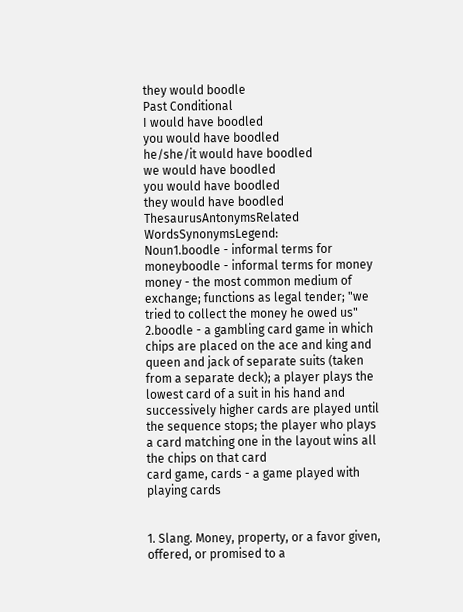they would boodle
Past Conditional
I would have boodled
you would have boodled
he/she/it would have boodled
we would have boodled
you would have boodled
they would have boodled
ThesaurusAntonymsRelated WordsSynonymsLegend:
Noun1.boodle - informal terms for moneyboodle - informal terms for money
money - the most common medium of exchange; functions as legal tender; "we tried to collect the money he owed us"
2.boodle - a gambling card game in which chips are placed on the ace and king and queen and jack of separate suits (taken from a separate deck); a player plays the lowest card of a suit in his hand and successively higher cards are played until the sequence stops; the player who plays a card matching one in the layout wins all the chips on that card
card game, cards - a game played with playing cards


1. Slang. Money, property, or a favor given, offered, or promised to a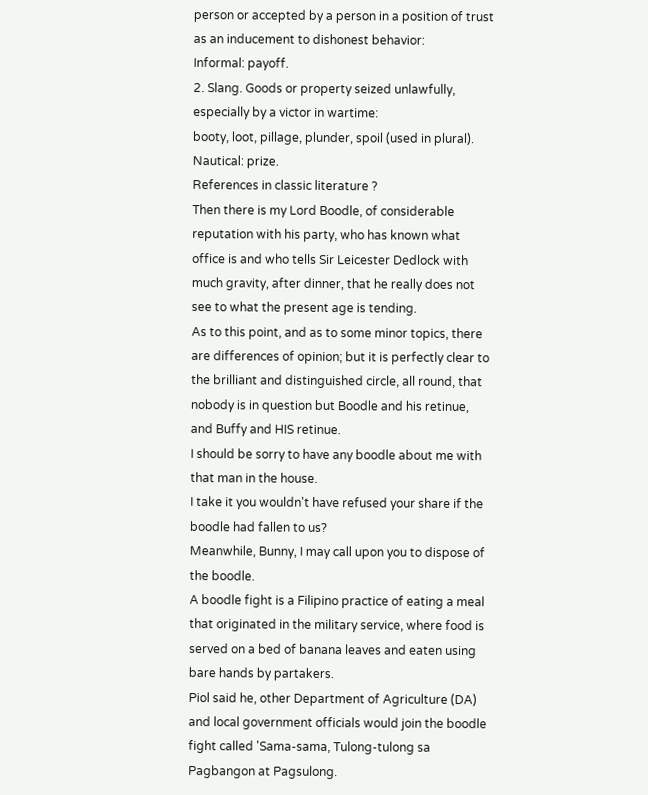person or accepted by a person in a position of trust as an inducement to dishonest behavior:
Informal: payoff.
2. Slang. Goods or property seized unlawfully, especially by a victor in wartime:
booty, loot, pillage, plunder, spoil (used in plural).
Nautical: prize.
References in classic literature ?
Then there is my Lord Boodle, of considerable reputation with his party, who has known what office is and who tells Sir Leicester Dedlock with much gravity, after dinner, that he really does not see to what the present age is tending.
As to this point, and as to some minor topics, there are differences of opinion; but it is perfectly clear to the brilliant and distinguished circle, all round, that nobody is in question but Boodle and his retinue, and Buffy and HIS retinue.
I should be sorry to have any boodle about me with that man in the house.
I take it you wouldn't have refused your share if the boodle had fallen to us?
Meanwhile, Bunny, I may call upon you to dispose of the boodle.
A boodle fight is a Filipino practice of eating a meal that originated in the military service, where food is served on a bed of banana leaves and eaten using bare hands by partakers.
Piol said he, other Department of Agriculture (DA) and local government officials would join the boodle fight called 'Sama-sama, Tulong-tulong sa Pagbangon at Pagsulong.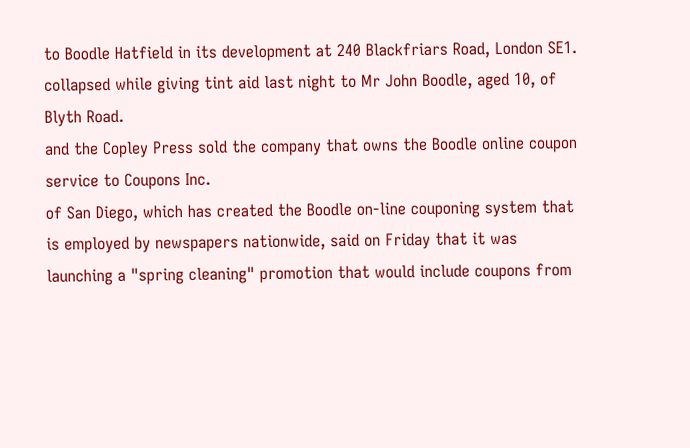to Boodle Hatfield in its development at 240 Blackfriars Road, London SE1.
collapsed while giving tint aid last night to Mr John Boodle, aged 10, of Blyth Road.
and the Copley Press sold the company that owns the Boodle online coupon service to Coupons Inc.
of San Diego, which has created the Boodle on-line couponing system that is employed by newspapers nationwide, said on Friday that it was launching a "spring cleaning" promotion that would include coupons from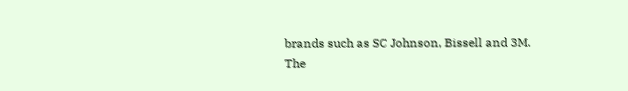brands such as SC Johnson, Bissell and 3M.
The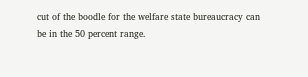cut of the boodle for the welfare state bureaucracy can be in the 50 percent range.